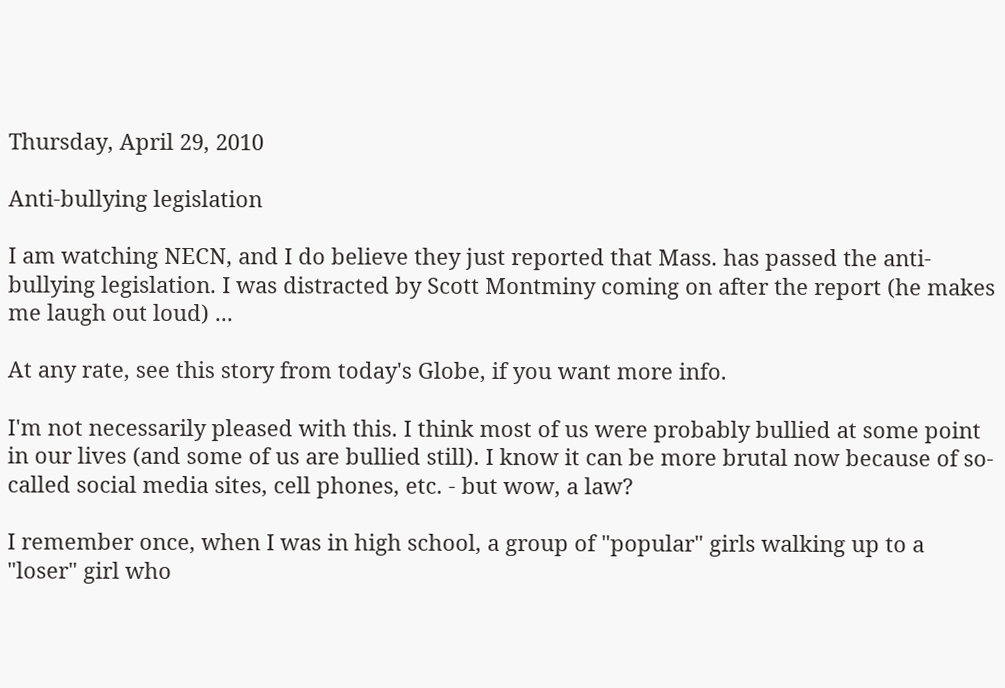Thursday, April 29, 2010

Anti-bullying legislation

I am watching NECN, and I do believe they just reported that Mass. has passed the anti-bullying legislation. I was distracted by Scott Montminy coming on after the report (he makes me laugh out loud) ...

At any rate, see this story from today's Globe, if you want more info.

I'm not necessarily pleased with this. I think most of us were probably bullied at some point in our lives (and some of us are bullied still). I know it can be more brutal now because of so-called social media sites, cell phones, etc. - but wow, a law?

I remember once, when I was in high school, a group of "popular" girls walking up to a "loser" girl who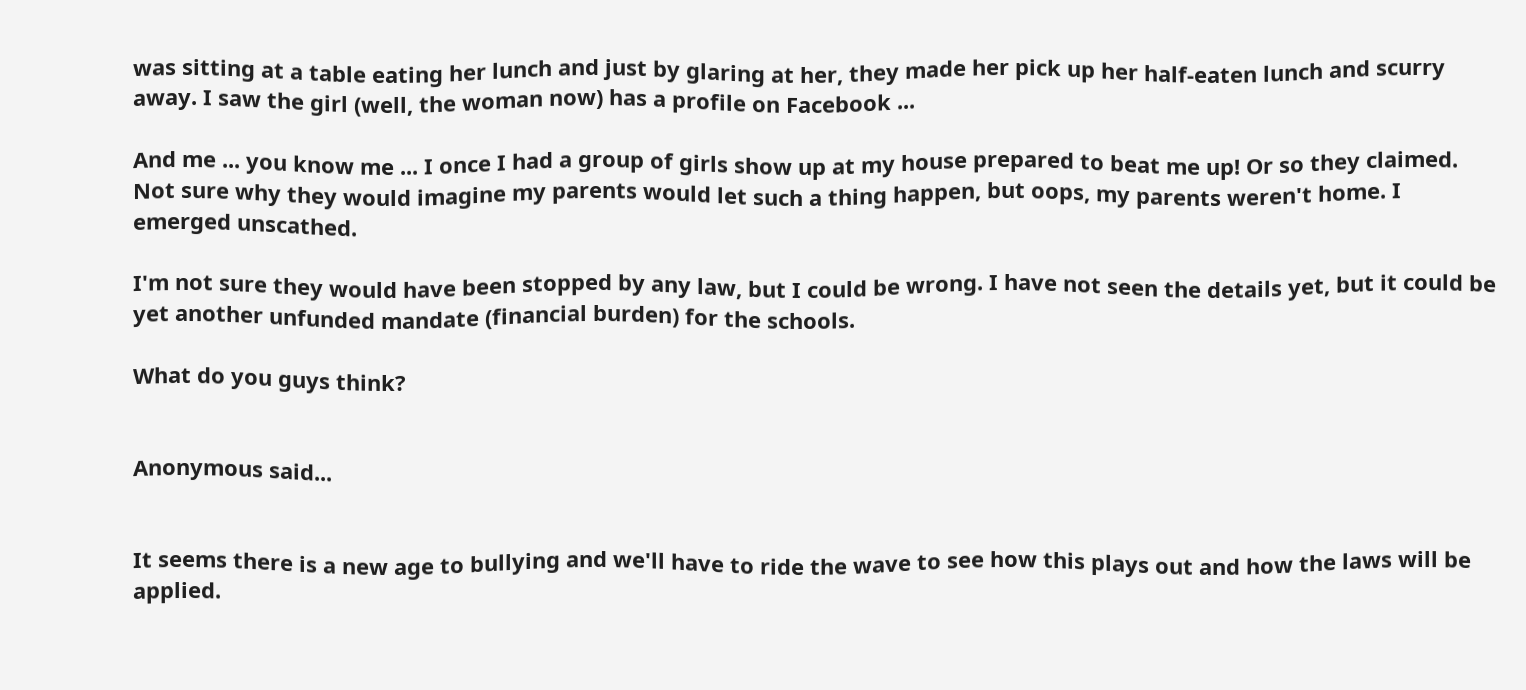was sitting at a table eating her lunch and just by glaring at her, they made her pick up her half-eaten lunch and scurry away. I saw the girl (well, the woman now) has a profile on Facebook ...

And me ... you know me ... I once I had a group of girls show up at my house prepared to beat me up! Or so they claimed. Not sure why they would imagine my parents would let such a thing happen, but oops, my parents weren't home. I emerged unscathed.

I'm not sure they would have been stopped by any law, but I could be wrong. I have not seen the details yet, but it could be yet another unfunded mandate (financial burden) for the schools.

What do you guys think?


Anonymous said...


It seems there is a new age to bullying and we'll have to ride the wave to see how this plays out and how the laws will be applied.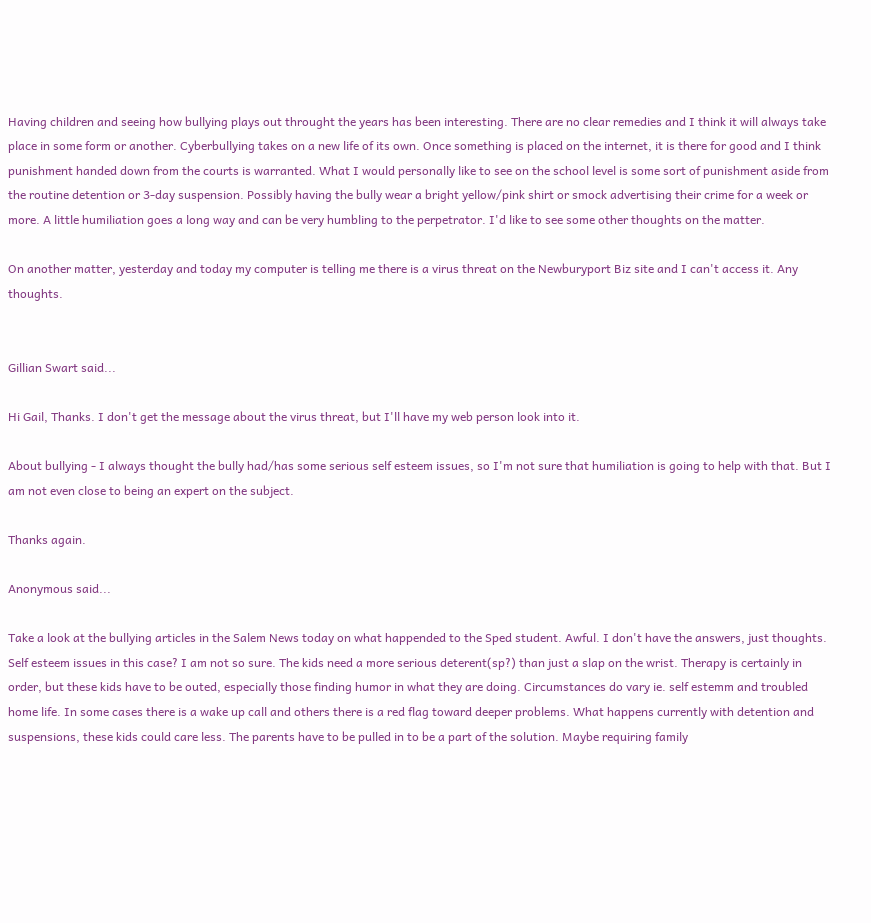Having children and seeing how bullying plays out throught the years has been interesting. There are no clear remedies and I think it will always take place in some form or another. Cyberbullying takes on a new life of its own. Once something is placed on the internet, it is there for good and I think punishment handed down from the courts is warranted. What I would personally like to see on the school level is some sort of punishment aside from the routine detention or 3-day suspension. Possibly having the bully wear a bright yellow/pink shirt or smock advertising their crime for a week or more. A little humiliation goes a long way and can be very humbling to the perpetrator. I'd like to see some other thoughts on the matter.

On another matter, yesterday and today my computer is telling me there is a virus threat on the Newburyport Biz site and I can't access it. Any thoughts.


Gillian Swart said...

Hi Gail, Thanks. I don't get the message about the virus threat, but I'll have my web person look into it.

About bullying - I always thought the bully had/has some serious self esteem issues, so I'm not sure that humiliation is going to help with that. But I am not even close to being an expert on the subject.

Thanks again.

Anonymous said...

Take a look at the bullying articles in the Salem News today on what happended to the Sped student. Awful. I don't have the answers, just thoughts. Self esteem issues in this case? I am not so sure. The kids need a more serious deterent(sp?) than just a slap on the wrist. Therapy is certainly in order, but these kids have to be outed, especially those finding humor in what they are doing. Circumstances do vary ie. self estemm and troubled home life. In some cases there is a wake up call and others there is a red flag toward deeper problems. What happens currently with detention and suspensions, these kids could care less. The parents have to be pulled in to be a part of the solution. Maybe requiring family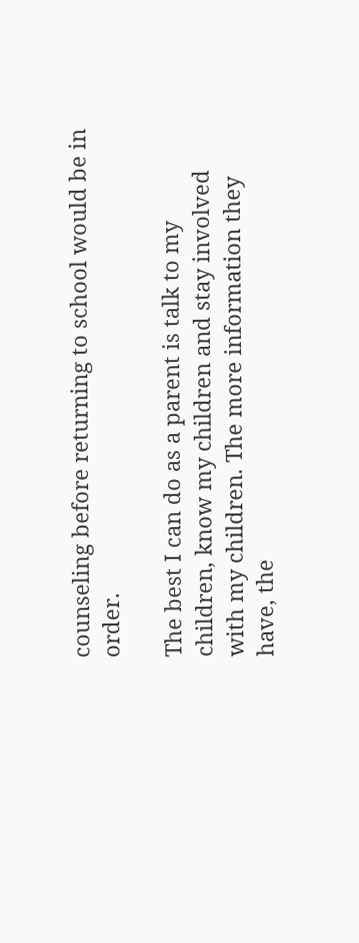counseling before returning to school would be in order.

The best I can do as a parent is talk to my children, know my children and stay involved with my children. The more information they have, the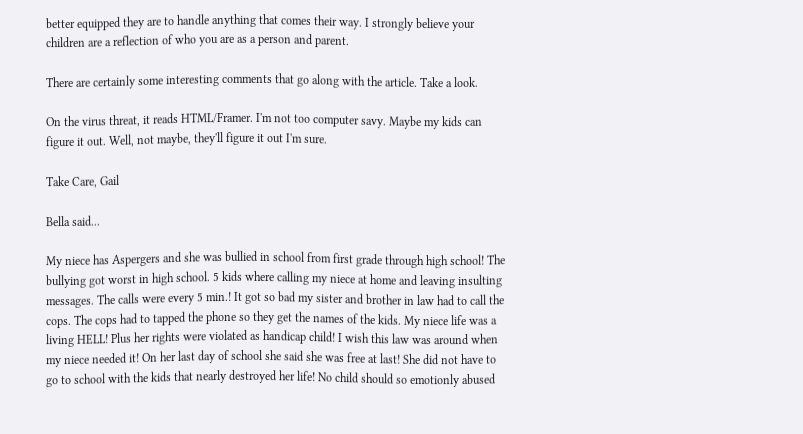better equipped they are to handle anything that comes their way. I strongly believe your children are a reflection of who you are as a person and parent.

There are certainly some interesting comments that go along with the article. Take a look.

On the virus threat, it reads HTML/Framer. I'm not too computer savy. Maybe my kids can figure it out. Well, not maybe, they'll figure it out I'm sure.

Take Care, Gail

Bella said...

My niece has Aspergers and she was bullied in school from first grade through high school! The bullying got worst in high school. 5 kids where calling my niece at home and leaving insulting messages. The calls were every 5 min.! It got so bad my sister and brother in law had to call the cops. The cops had to tapped the phone so they get the names of the kids. My niece life was a living HELL! Plus her rights were violated as handicap child! I wish this law was around when my niece needed it! On her last day of school she said she was free at last! She did not have to go to school with the kids that nearly destroyed her life! No child should so emotionly abused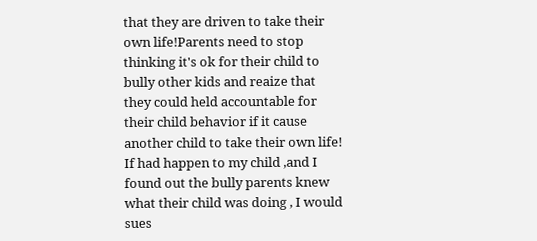that they are driven to take their own life!Parents need to stop thinking it's ok for their child to bully other kids and reaize that they could held accountable for their child behavior if it cause another child to take their own life! If had happen to my child ,and I found out the bully parents knew what their child was doing , I would sues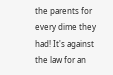the parents for every dime they had! It's against the law for an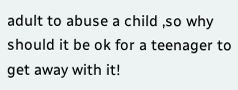adult to abuse a child ,so why should it be ok for a teenager to get away with it!